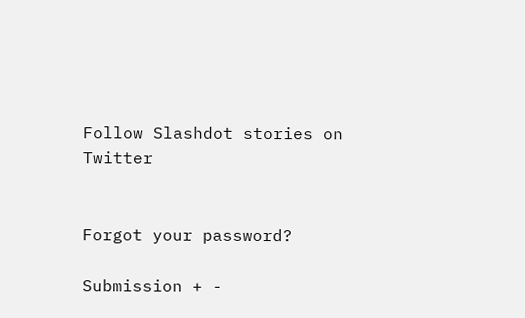Follow Slashdot stories on Twitter


Forgot your password?

Submission + -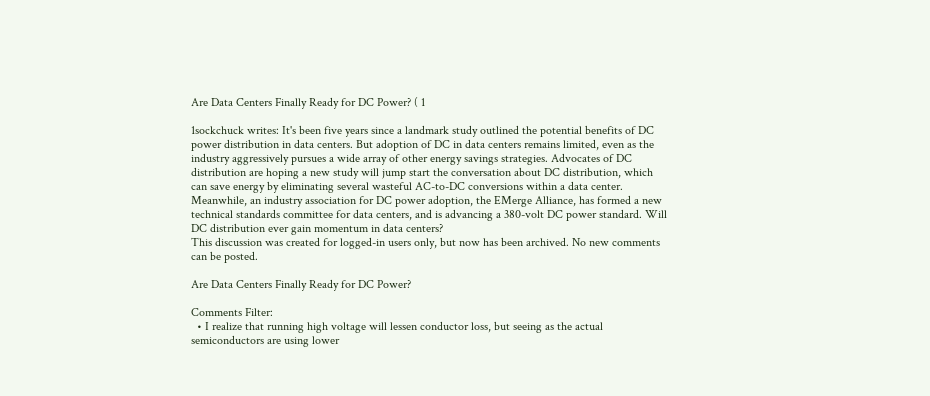Are Data Centers Finally Ready for DC Power? ( 1

1sockchuck writes: It's been five years since a landmark study outlined the potential benefits of DC power distribution in data centers. But adoption of DC in data centers remains limited, even as the industry aggressively pursues a wide array of other energy savings strategies. Advocates of DC distribution are hoping a new study will jump start the conversation about DC distribution, which can save energy by eliminating several wasteful AC-to-DC conversions within a data center. Meanwhile, an industry association for DC power adoption, the EMerge Alliance, has formed a new technical standards committee for data centers, and is advancing a 380-volt DC power standard. Will DC distribution ever gain momentum in data centers?
This discussion was created for logged-in users only, but now has been archived. No new comments can be posted.

Are Data Centers Finally Ready for DC Power?

Comments Filter:
  • I realize that running high voltage will lessen conductor loss, but seeing as the actual semiconductors are using lower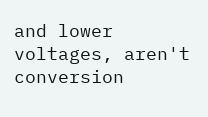and lower voltages, aren't conversion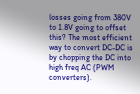losses going from 380V to 1.8V going to offset this? The most efficient way to convert DC-DC is by chopping the DC into high freq AC (PWM converters).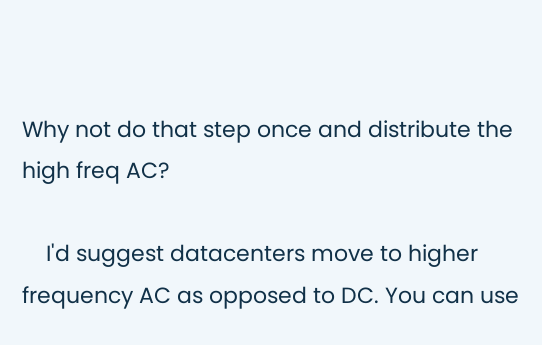Why not do that step once and distribute the high freq AC?

    I'd suggest datacenters move to higher frequency AC as opposed to DC. You can use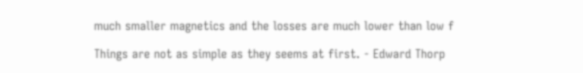much smaller magnetics and the losses are much lower than low f

Things are not as simple as they seems at first. - Edward Thorp